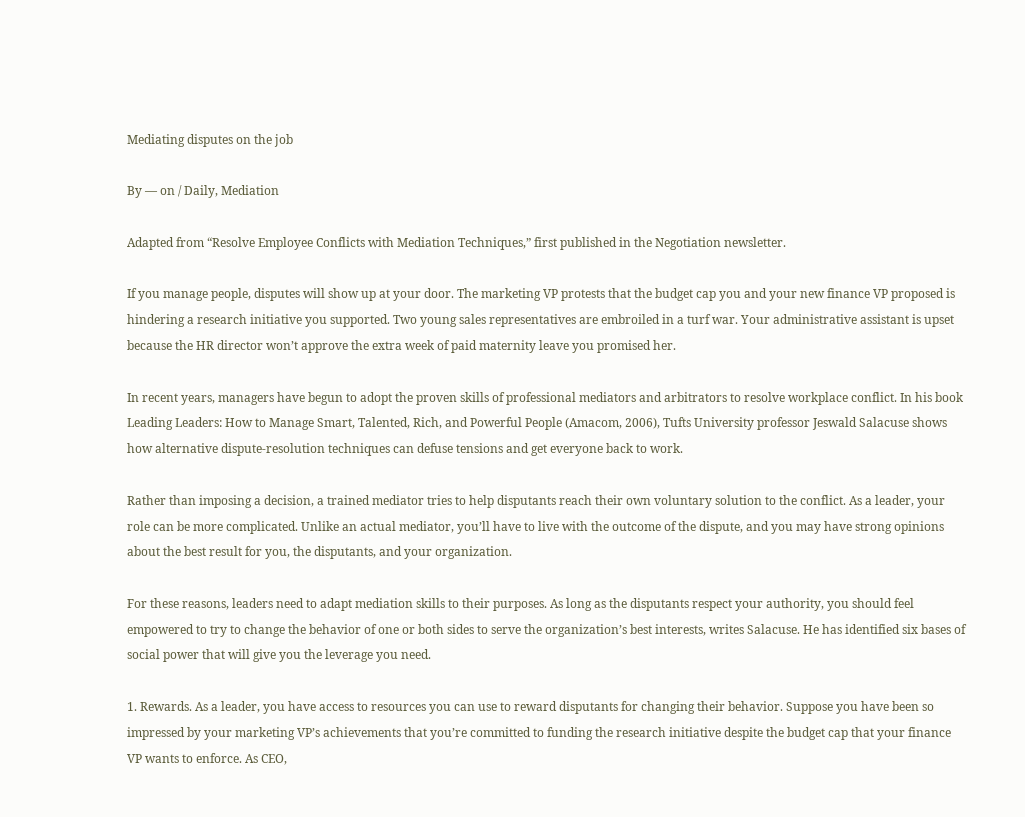Mediating disputes on the job

By — on / Daily, Mediation

Adapted from “Resolve Employee Conflicts with Mediation Techniques,” first published in the Negotiation newsletter.

If you manage people, disputes will show up at your door. The marketing VP protests that the budget cap you and your new finance VP proposed is hindering a research initiative you supported. Two young sales representatives are embroiled in a turf war. Your administrative assistant is upset because the HR director won’t approve the extra week of paid maternity leave you promised her.

In recent years, managers have begun to adopt the proven skills of professional mediators and arbitrators to resolve workplace conflict. In his book Leading Leaders: How to Manage Smart, Talented, Rich, and Powerful People (Amacom, 2006), Tufts University professor Jeswald Salacuse shows how alternative dispute-resolution techniques can defuse tensions and get everyone back to work.

Rather than imposing a decision, a trained mediator tries to help disputants reach their own voluntary solution to the conflict. As a leader, your role can be more complicated. Unlike an actual mediator, you’ll have to live with the outcome of the dispute, and you may have strong opinions about the best result for you, the disputants, and your organization.

For these reasons, leaders need to adapt mediation skills to their purposes. As long as the disputants respect your authority, you should feel empowered to try to change the behavior of one or both sides to serve the organization’s best interests, writes Salacuse. He has identified six bases of social power that will give you the leverage you need.

1. Rewards. As a leader, you have access to resources you can use to reward disputants for changing their behavior. Suppose you have been so impressed by your marketing VP’s achievements that you’re committed to funding the research initiative despite the budget cap that your finance VP wants to enforce. As CEO,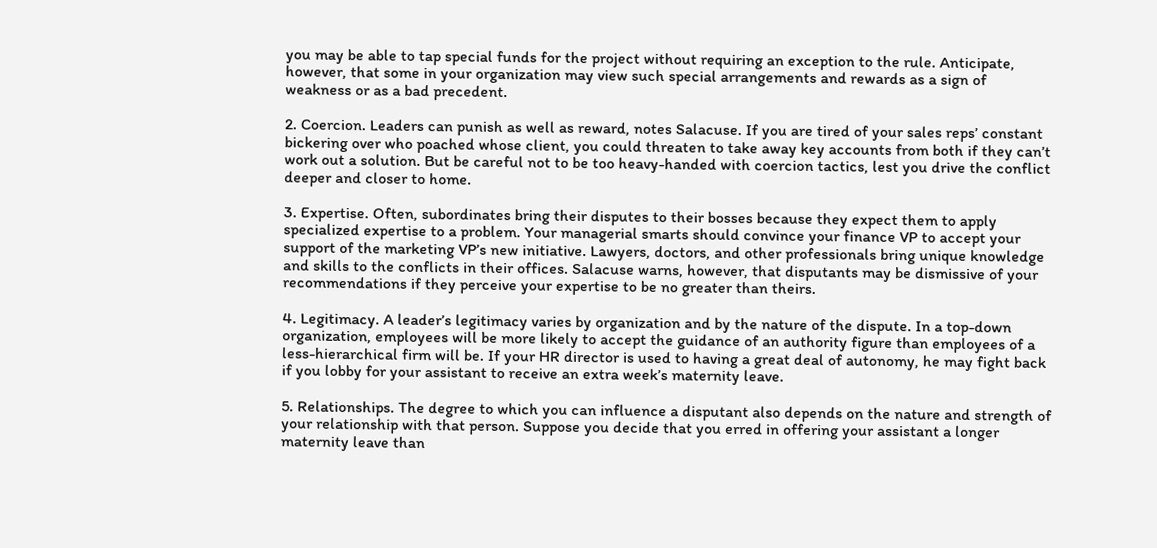you may be able to tap special funds for the project without requiring an exception to the rule. Anticipate, however, that some in your organization may view such special arrangements and rewards as a sign of weakness or as a bad precedent.

2. Coercion. Leaders can punish as well as reward, notes Salacuse. If you are tired of your sales reps’ constant bickering over who poached whose client, you could threaten to take away key accounts from both if they can’t work out a solution. But be careful not to be too heavy-handed with coercion tactics, lest you drive the conflict deeper and closer to home.

3. Expertise. Often, subordinates bring their disputes to their bosses because they expect them to apply specialized expertise to a problem. Your managerial smarts should convince your finance VP to accept your support of the marketing VP’s new initiative. Lawyers, doctors, and other professionals bring unique knowledge and skills to the conflicts in their offices. Salacuse warns, however, that disputants may be dismissive of your recommendations if they perceive your expertise to be no greater than theirs.

4. Legitimacy. A leader’s legitimacy varies by organization and by the nature of the dispute. In a top-down organization, employees will be more likely to accept the guidance of an authority figure than employees of a less-hierarchical firm will be. If your HR director is used to having a great deal of autonomy, he may fight back if you lobby for your assistant to receive an extra week’s maternity leave.

5. Relationships. The degree to which you can influence a disputant also depends on the nature and strength of your relationship with that person. Suppose you decide that you erred in offering your assistant a longer maternity leave than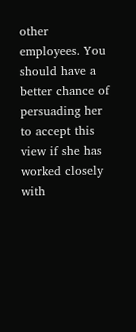other employees. You should have a better chance of persuading her to accept this view if she has worked closely with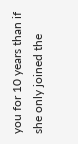you for 10 years than if she only joined the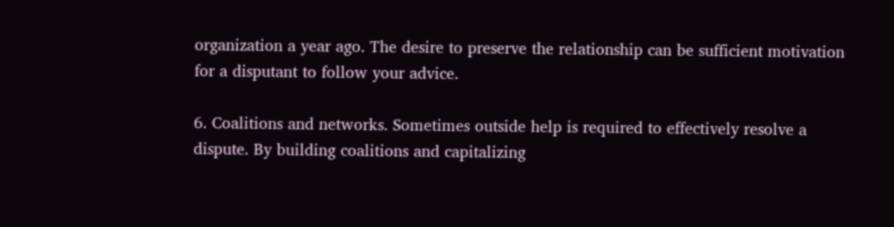organization a year ago. The desire to preserve the relationship can be sufficient motivation for a disputant to follow your advice.

6. Coalitions and networks. Sometimes outside help is required to effectively resolve a dispute. By building coalitions and capitalizing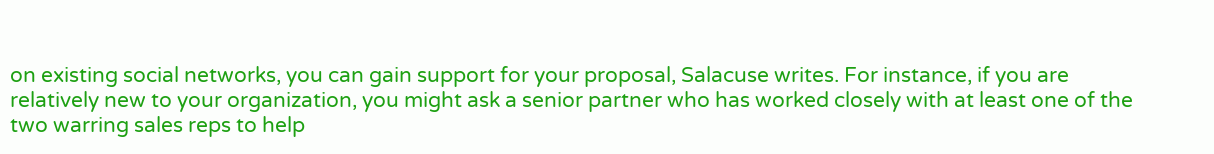on existing social networks, you can gain support for your proposal, Salacuse writes. For instance, if you are relatively new to your organization, you might ask a senior partner who has worked closely with at least one of the two warring sales reps to help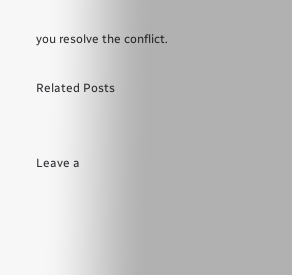you resolve the conflict.

Related Posts


Leave a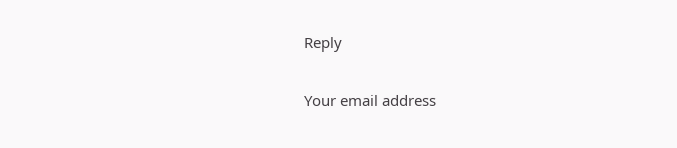Reply

Your email address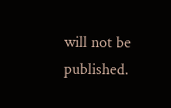will not be published.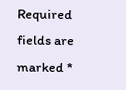Required fields are marked *